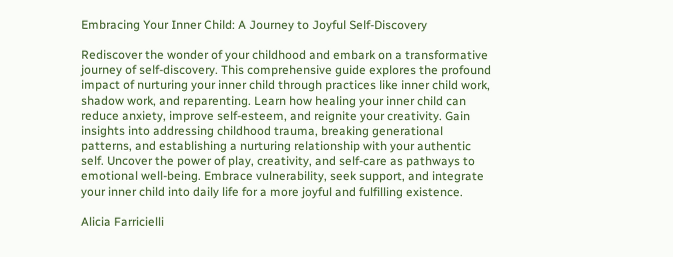Embracing Your Inner Child: A Journey to Joyful Self-Discovery

Rediscover the wonder of your childhood and embark on a transformative journey of self-discovery. This comprehensive guide explores the profound impact of nurturing your inner child through practices like inner child work, shadow work, and reparenting. Learn how healing your inner child can reduce anxiety, improve self-esteem, and reignite your creativity. Gain insights into addressing childhood trauma, breaking generational patterns, and establishing a nurturing relationship with your authentic self. Uncover the power of play, creativity, and self-care as pathways to emotional well-being. Embrace vulnerability, seek support, and integrate your inner child into daily life for a more joyful and fulfilling existence.

Alicia Farricielli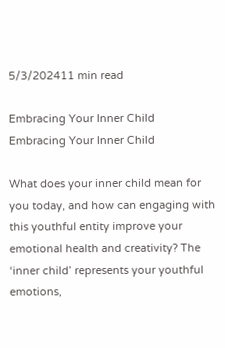5/3/202411 min read

Embracing Your Inner Child
Embracing Your Inner Child

What does your inner child mean for you today, and how can engaging with this youthful entity improve your emotional health and creativity? The ‘inner child’ represents your youthful emotions,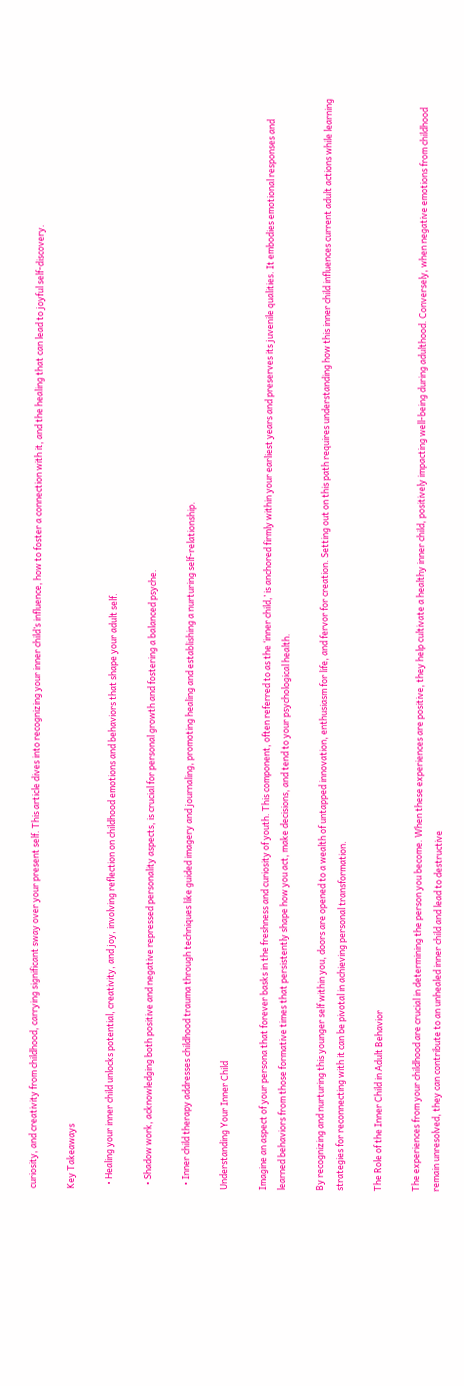curiosity, and creativity from childhood, carrying significant sway over your present self. This article dives into recognizing your inner child’s influence, how to foster a connection with it, and the healing that can lead to joyful self-discovery.

Key Takeaways

  • Healing your inner child unlocks potential, creativity, and joy, involving reflection on childhood emotions and behaviors that shape your adult self.

  • Shadow work, acknowledging both positive and negative repressed personality aspects, is crucial for personal growth and fostering a balanced psyche.

  • Inner child therapy addresses childhood trauma through techniques like guided imagery and journaling, promoting healing and establishing a nurturing self-relationship.

Understanding Your Inner Child

Imagine an aspect of your persona that forever basks in the freshness and curiosity of youth. This component, often referred to as the ‘inner child,’ is anchored firmly within your earliest years and preserves its juvenile qualities. It embodies emotional responses and learned behaviors from those formative times that persistently shape how you act, make decisions, and tend to your psychological health.

By recognizing and nurturing this younger self within you, doors are opened to a wealth of untapped innovation, enthusiasm for life, and fervor for creation. Setting out on this path requires understanding how this inner child influences current adult actions while learning strategies for reconnecting with it can be pivotal in achieving personal transformation.

The Role of the Inner Child in Adult Behavior

The experiences from your childhood are crucial in determining the person you become. When these experiences are positive, they help cultivate a healthy inner child, positively impacting well-being during adulthood. Conversely, when negative emotions from childhood remain unresolved, they can contribute to an unhealed inner child and lead to destructive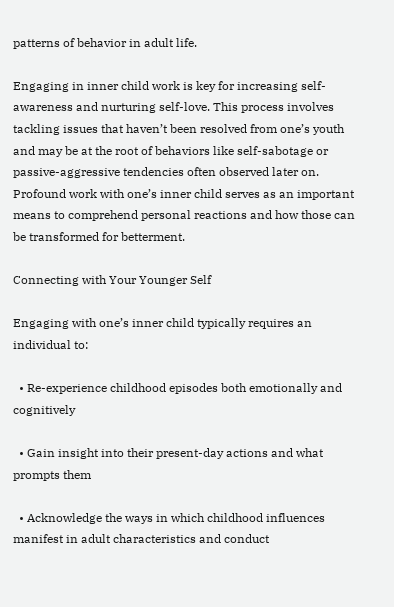patterns of behavior in adult life.

Engaging in inner child work is key for increasing self-awareness and nurturing self-love. This process involves tackling issues that haven’t been resolved from one’s youth and may be at the root of behaviors like self-sabotage or passive-aggressive tendencies often observed later on. Profound work with one’s inner child serves as an important means to comprehend personal reactions and how those can be transformed for betterment.

Connecting with Your Younger Self

Engaging with one’s inner child typically requires an individual to:

  • Re-experience childhood episodes both emotionally and cognitively

  • Gain insight into their present-day actions and what prompts them

  • Acknowledge the ways in which childhood influences manifest in adult characteristics and conduct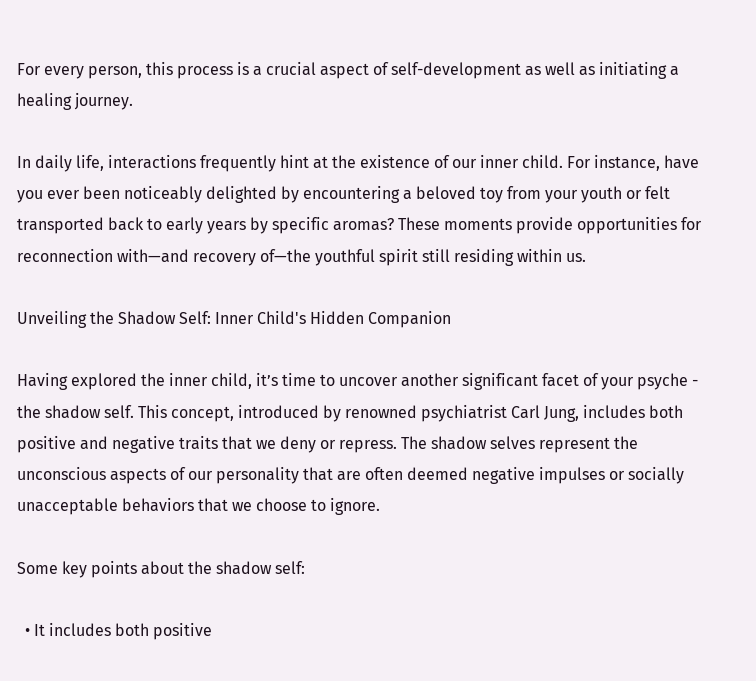For every person, this process is a crucial aspect of self-development as well as initiating a healing journey.

In daily life, interactions frequently hint at the existence of our inner child. For instance, have you ever been noticeably delighted by encountering a beloved toy from your youth or felt transported back to early years by specific aromas? These moments provide opportunities for reconnection with—and recovery of—the youthful spirit still residing within us.

Unveiling the Shadow Self: Inner Child's Hidden Companion

Having explored the inner child, it’s time to uncover another significant facet of your psyche - the shadow self. This concept, introduced by renowned psychiatrist Carl Jung, includes both positive and negative traits that we deny or repress. The shadow selves represent the unconscious aspects of our personality that are often deemed negative impulses or socially unacceptable behaviors that we choose to ignore.

Some key points about the shadow self:

  • It includes both positive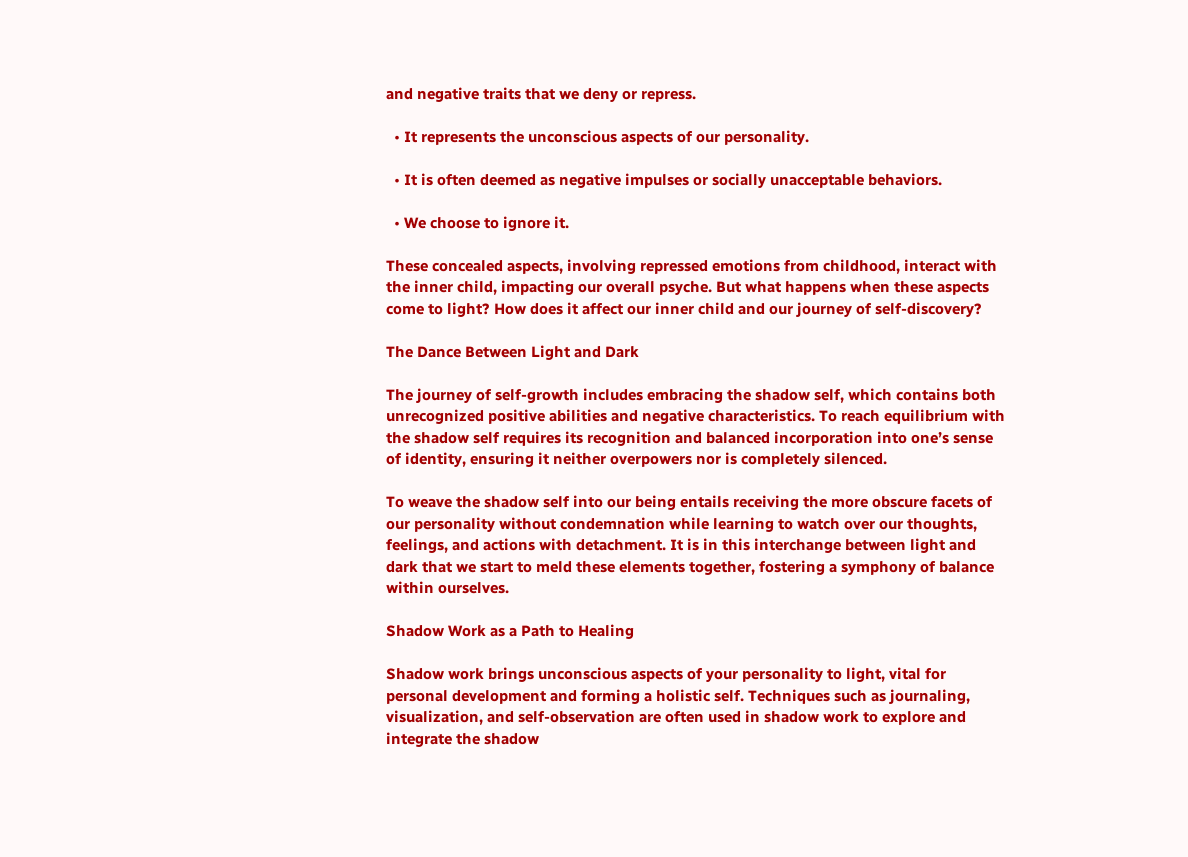and negative traits that we deny or repress.

  • It represents the unconscious aspects of our personality.

  • It is often deemed as negative impulses or socially unacceptable behaviors.

  • We choose to ignore it.

These concealed aspects, involving repressed emotions from childhood, interact with the inner child, impacting our overall psyche. But what happens when these aspects come to light? How does it affect our inner child and our journey of self-discovery?

The Dance Between Light and Dark

The journey of self-growth includes embracing the shadow self, which contains both unrecognized positive abilities and negative characteristics. To reach equilibrium with the shadow self requires its recognition and balanced incorporation into one’s sense of identity, ensuring it neither overpowers nor is completely silenced.

To weave the shadow self into our being entails receiving the more obscure facets of our personality without condemnation while learning to watch over our thoughts, feelings, and actions with detachment. It is in this interchange between light and dark that we start to meld these elements together, fostering a symphony of balance within ourselves.

Shadow Work as a Path to Healing

Shadow work brings unconscious aspects of your personality to light, vital for personal development and forming a holistic self. Techniques such as journaling, visualization, and self-observation are often used in shadow work to explore and integrate the shadow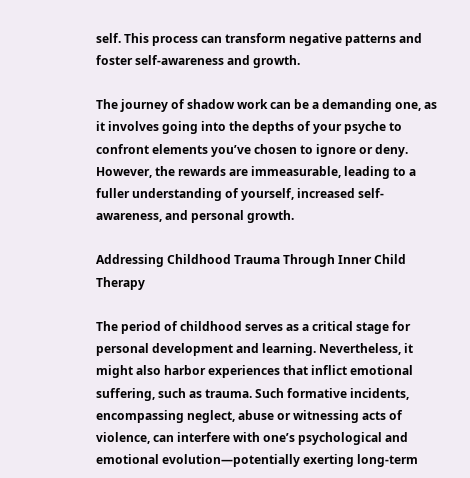self. This process can transform negative patterns and foster self-awareness and growth.

The journey of shadow work can be a demanding one, as it involves going into the depths of your psyche to confront elements you’ve chosen to ignore or deny. However, the rewards are immeasurable, leading to a fuller understanding of yourself, increased self-awareness, and personal growth.

Addressing Childhood Trauma Through Inner Child Therapy

The period of childhood serves as a critical stage for personal development and learning. Nevertheless, it might also harbor experiences that inflict emotional suffering, such as trauma. Such formative incidents, encompassing neglect, abuse or witnessing acts of violence, can interfere with one’s psychological and emotional evolution—potentially exerting long-term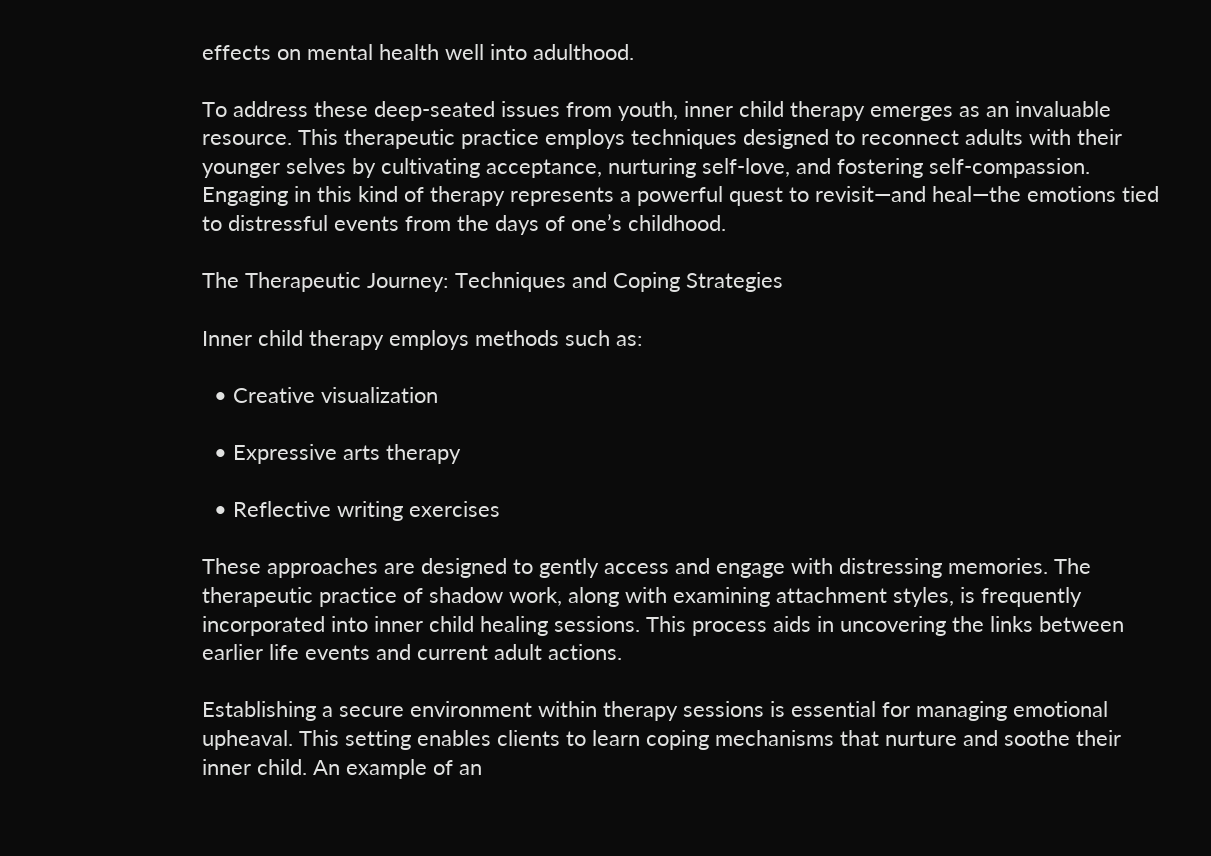effects on mental health well into adulthood.

To address these deep-seated issues from youth, inner child therapy emerges as an invaluable resource. This therapeutic practice employs techniques designed to reconnect adults with their younger selves by cultivating acceptance, nurturing self-love, and fostering self-compassion. Engaging in this kind of therapy represents a powerful quest to revisit—and heal—the emotions tied to distressful events from the days of one’s childhood.

The Therapeutic Journey: Techniques and Coping Strategies

Inner child therapy employs methods such as:

  • Creative visualization

  • Expressive arts therapy

  • Reflective writing exercises

These approaches are designed to gently access and engage with distressing memories. The therapeutic practice of shadow work, along with examining attachment styles, is frequently incorporated into inner child healing sessions. This process aids in uncovering the links between earlier life events and current adult actions.

Establishing a secure environment within therapy sessions is essential for managing emotional upheaval. This setting enables clients to learn coping mechanisms that nurture and soothe their inner child. An example of an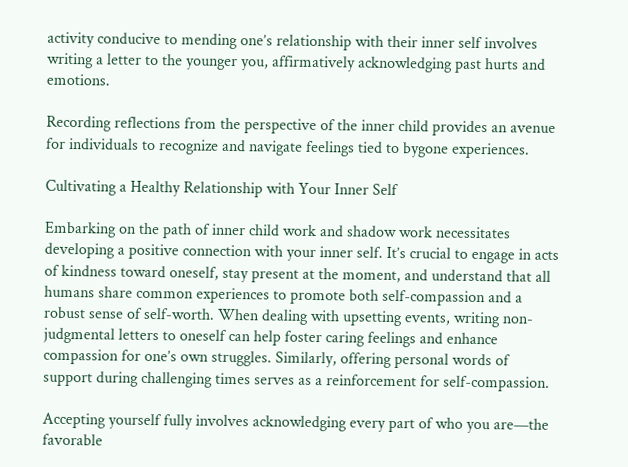activity conducive to mending one’s relationship with their inner self involves writing a letter to the younger you, affirmatively acknowledging past hurts and emotions.

Recording reflections from the perspective of the inner child provides an avenue for individuals to recognize and navigate feelings tied to bygone experiences.

Cultivating a Healthy Relationship with Your Inner Self

Embarking on the path of inner child work and shadow work necessitates developing a positive connection with your inner self. It’s crucial to engage in acts of kindness toward oneself, stay present at the moment, and understand that all humans share common experiences to promote both self-compassion and a robust sense of self-worth. When dealing with upsetting events, writing non-judgmental letters to oneself can help foster caring feelings and enhance compassion for one’s own struggles. Similarly, offering personal words of support during challenging times serves as a reinforcement for self-compassion.

Accepting yourself fully involves acknowledging every part of who you are—the favorable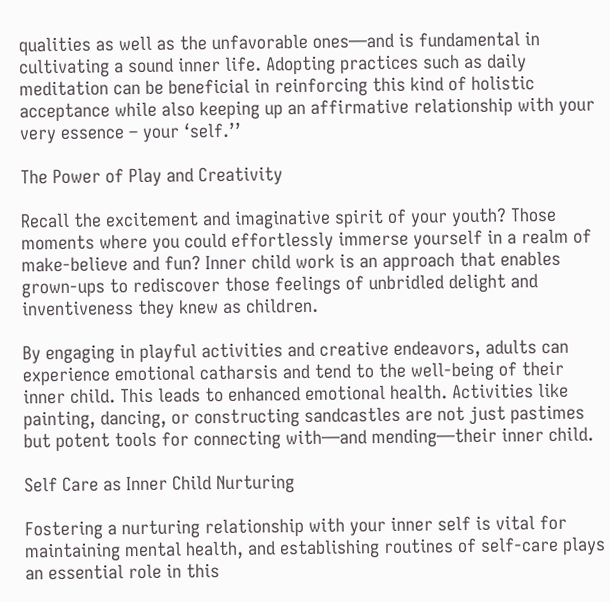qualities as well as the unfavorable ones—and is fundamental in cultivating a sound inner life. Adopting practices such as daily meditation can be beneficial in reinforcing this kind of holistic acceptance while also keeping up an affirmative relationship with your very essence – your ‘self.’’

The Power of Play and Creativity

Recall the excitement and imaginative spirit of your youth? Those moments where you could effortlessly immerse yourself in a realm of make-believe and fun? Inner child work is an approach that enables grown-ups to rediscover those feelings of unbridled delight and inventiveness they knew as children.

By engaging in playful activities and creative endeavors, adults can experience emotional catharsis and tend to the well-being of their inner child. This leads to enhanced emotional health. Activities like painting, dancing, or constructing sandcastles are not just pastimes but potent tools for connecting with—and mending—their inner child.

Self Care as Inner Child Nurturing

Fostering a nurturing relationship with your inner self is vital for maintaining mental health, and establishing routines of self-care plays an essential role in this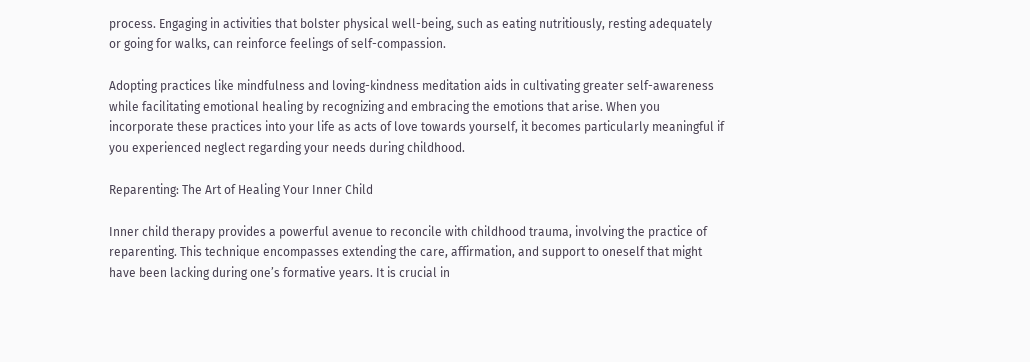process. Engaging in activities that bolster physical well-being, such as eating nutritiously, resting adequately or going for walks, can reinforce feelings of self-compassion.

Adopting practices like mindfulness and loving-kindness meditation aids in cultivating greater self-awareness while facilitating emotional healing by recognizing and embracing the emotions that arise. When you incorporate these practices into your life as acts of love towards yourself, it becomes particularly meaningful if you experienced neglect regarding your needs during childhood.

Reparenting: The Art of Healing Your Inner Child

Inner child therapy provides a powerful avenue to reconcile with childhood trauma, involving the practice of reparenting. This technique encompasses extending the care, affirmation, and support to oneself that might have been lacking during one’s formative years. It is crucial in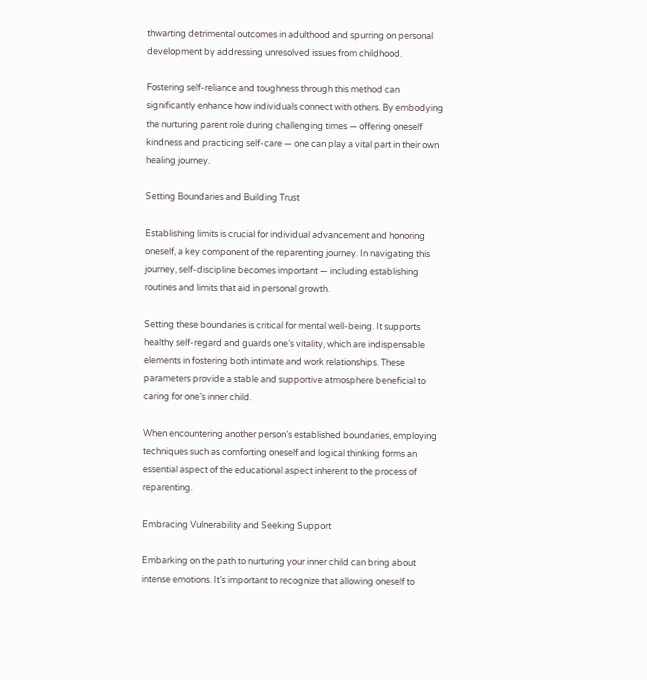thwarting detrimental outcomes in adulthood and spurring on personal development by addressing unresolved issues from childhood.

Fostering self-reliance and toughness through this method can significantly enhance how individuals connect with others. By embodying the nurturing parent role during challenging times — offering oneself kindness and practicing self-care — one can play a vital part in their own healing journey.

Setting Boundaries and Building Trust

Establishing limits is crucial for individual advancement and honoring oneself, a key component of the reparenting journey. In navigating this journey, self-discipline becomes important — including establishing routines and limits that aid in personal growth.

Setting these boundaries is critical for mental well-being. It supports healthy self-regard and guards one’s vitality, which are indispensable elements in fostering both intimate and work relationships. These parameters provide a stable and supportive atmosphere beneficial to caring for one’s inner child.

When encountering another person’s established boundaries, employing techniques such as comforting oneself and logical thinking forms an essential aspect of the educational aspect inherent to the process of reparenting.

Embracing Vulnerability and Seeking Support

Embarking on the path to nurturing your inner child can bring about intense emotions. It’s important to recognize that allowing oneself to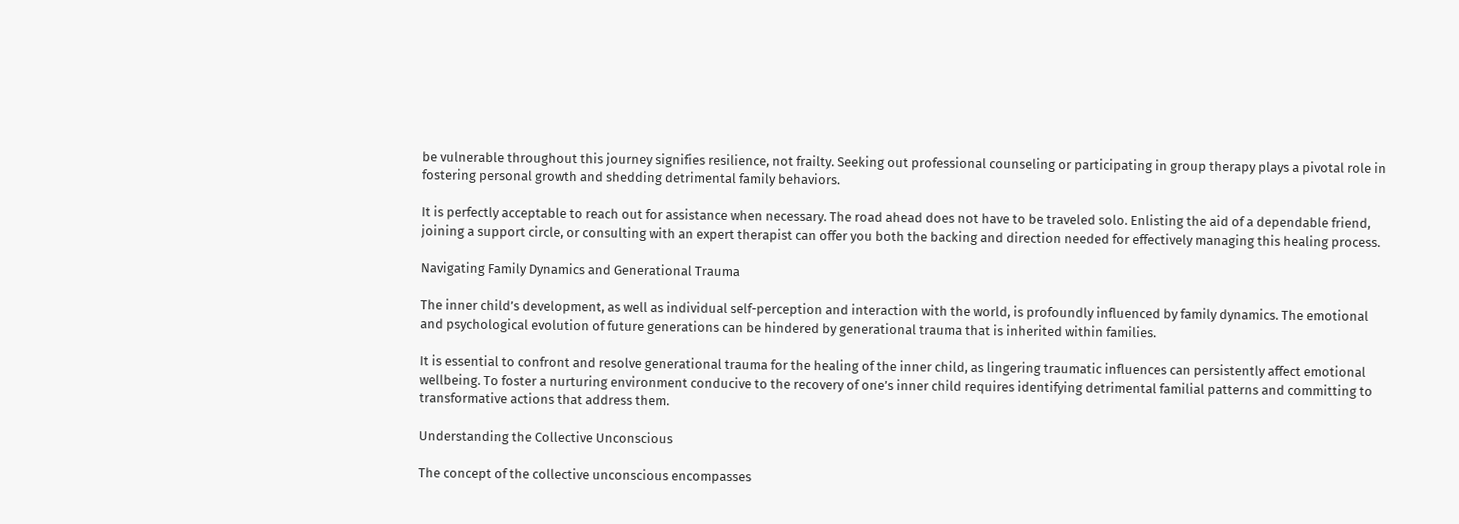be vulnerable throughout this journey signifies resilience, not frailty. Seeking out professional counseling or participating in group therapy plays a pivotal role in fostering personal growth and shedding detrimental family behaviors.

It is perfectly acceptable to reach out for assistance when necessary. The road ahead does not have to be traveled solo. Enlisting the aid of a dependable friend, joining a support circle, or consulting with an expert therapist can offer you both the backing and direction needed for effectively managing this healing process.

Navigating Family Dynamics and Generational Trauma

The inner child’s development, as well as individual self-perception and interaction with the world, is profoundly influenced by family dynamics. The emotional and psychological evolution of future generations can be hindered by generational trauma that is inherited within families.

It is essential to confront and resolve generational trauma for the healing of the inner child, as lingering traumatic influences can persistently affect emotional wellbeing. To foster a nurturing environment conducive to the recovery of one’s inner child requires identifying detrimental familial patterns and committing to transformative actions that address them.

Understanding the Collective Unconscious

The concept of the collective unconscious encompasses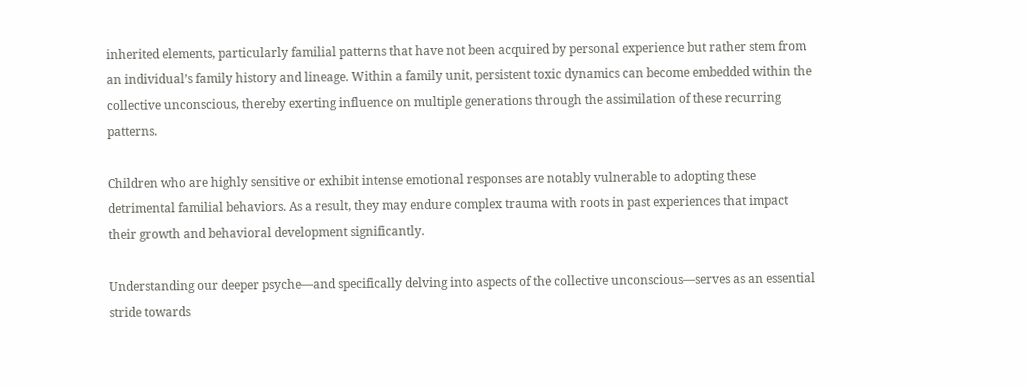inherited elements, particularly familial patterns that have not been acquired by personal experience but rather stem from an individual’s family history and lineage. Within a family unit, persistent toxic dynamics can become embedded within the collective unconscious, thereby exerting influence on multiple generations through the assimilation of these recurring patterns.

Children who are highly sensitive or exhibit intense emotional responses are notably vulnerable to adopting these detrimental familial behaviors. As a result, they may endure complex trauma with roots in past experiences that impact their growth and behavioral development significantly.

Understanding our deeper psyche—and specifically delving into aspects of the collective unconscious—serves as an essential stride towards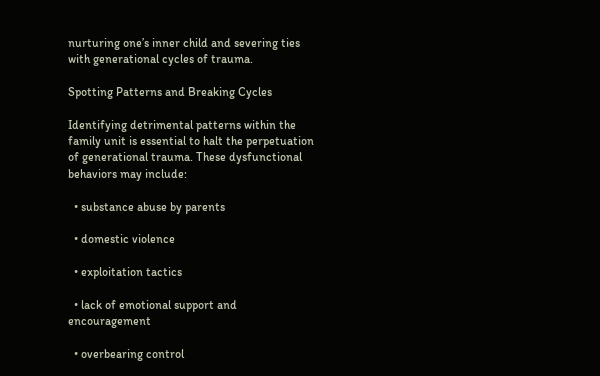nurturing one’s inner child and severing ties with generational cycles of trauma.

Spotting Patterns and Breaking Cycles

Identifying detrimental patterns within the family unit is essential to halt the perpetuation of generational trauma. These dysfunctional behaviors may include:

  • substance abuse by parents

  • domestic violence

  • exploitation tactics

  • lack of emotional support and encouragement

  • overbearing control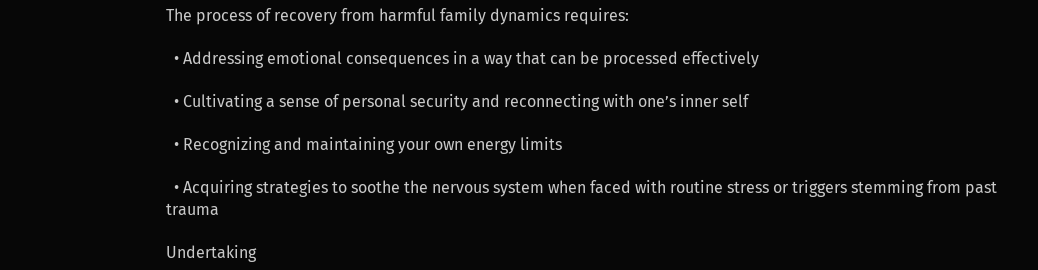The process of recovery from harmful family dynamics requires:

  • Addressing emotional consequences in a way that can be processed effectively

  • Cultivating a sense of personal security and reconnecting with one’s inner self

  • Recognizing and maintaining your own energy limits

  • Acquiring strategies to soothe the nervous system when faced with routine stress or triggers stemming from past trauma

Undertaking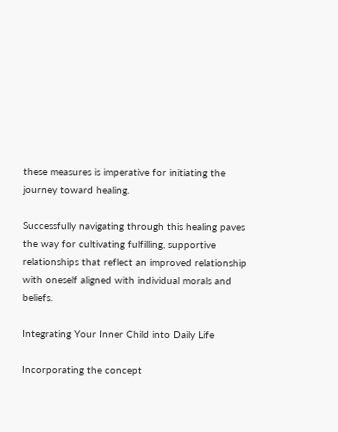these measures is imperative for initiating the journey toward healing.

Successfully navigating through this healing paves the way for cultivating fulfilling, supportive relationships that reflect an improved relationship with oneself aligned with individual morals and beliefs.

Integrating Your Inner Child into Daily Life

Incorporating the concept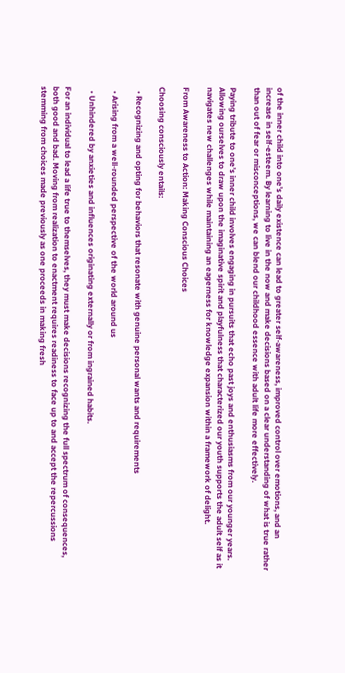of the inner child into one’s daily existence can lead to greater self-awareness, improved control over emotions, and an increase in self-esteem. By learning to live in the now and make decisions based on a clear understanding of what is true rather than out of fear or misconceptions, we can blend our childhood essence with adult life more effectively.

Paying tribute to one’s inner child involves engaging in pursuits that echo past joys and enthusiasms from our younger years. Allowing ourselves to draw upon the imaginative spirit and playfulness that characterized our youth supports the adult self as it navigates new challenges while maintaining an eagerness for knowledge expansion within a framework of delight.

From Awareness to Action: Making Conscious Choices

Choosing consciously entails:

  • Recognizing and opting for behaviors that resonate with genuine personal wants and requirements

  • Arising from a well-rounded perspective of the world around us

  • Unhindered by anxieties and influences originating externally or from ingrained habits.

For an individual to lead a life true to themselves, they must make decisions recognizing the full spectrum of consequences, both good and bad. Moving from realization to enactment requires readiness to face up to and accept the repercussions stemming from choices made previously as one proceeds in making fresh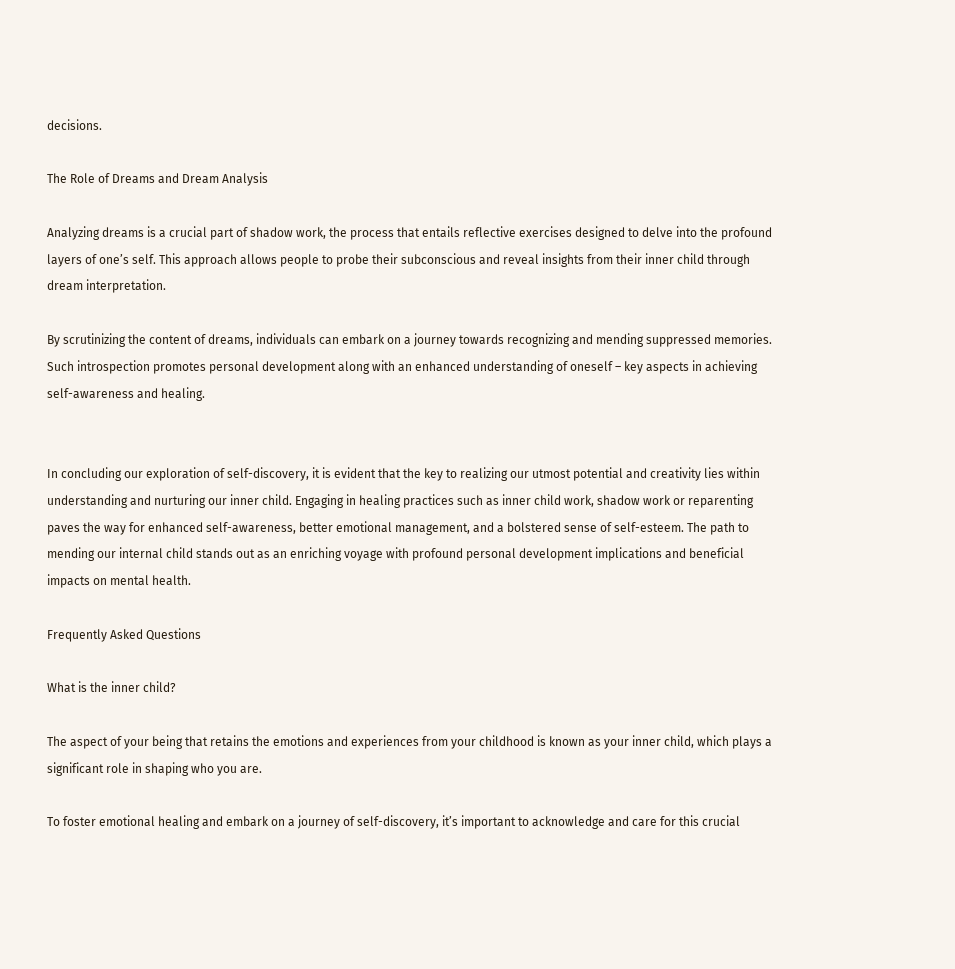decisions.

The Role of Dreams and Dream Analysis

Analyzing dreams is a crucial part of shadow work, the process that entails reflective exercises designed to delve into the profound layers of one’s self. This approach allows people to probe their subconscious and reveal insights from their inner child through dream interpretation.

By scrutinizing the content of dreams, individuals can embark on a journey towards recognizing and mending suppressed memories. Such introspection promotes personal development along with an enhanced understanding of oneself – key aspects in achieving self-awareness and healing.


In concluding our exploration of self-discovery, it is evident that the key to realizing our utmost potential and creativity lies within understanding and nurturing our inner child. Engaging in healing practices such as inner child work, shadow work or reparenting paves the way for enhanced self-awareness, better emotional management, and a bolstered sense of self-esteem. The path to mending our internal child stands out as an enriching voyage with profound personal development implications and beneficial impacts on mental health.

Frequently Asked Questions

What is the inner child?

The aspect of your being that retains the emotions and experiences from your childhood is known as your inner child, which plays a significant role in shaping who you are.

To foster emotional healing and embark on a journey of self-discovery, it’s important to acknowledge and care for this crucial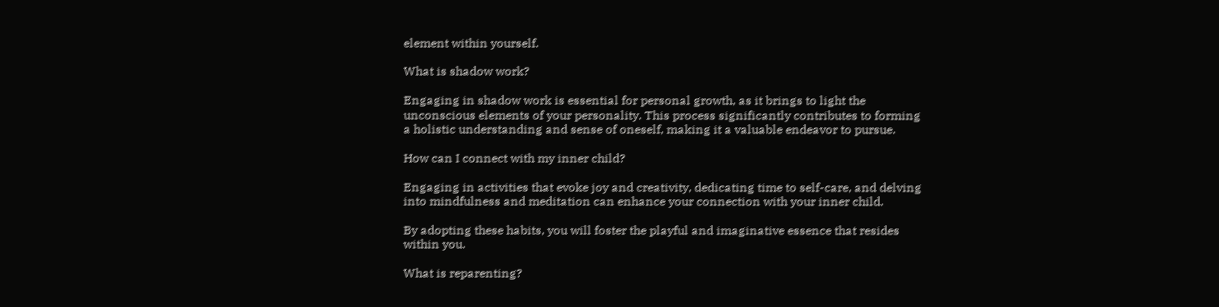element within yourself.

What is shadow work?

Engaging in shadow work is essential for personal growth, as it brings to light the unconscious elements of your personality. This process significantly contributes to forming a holistic understanding and sense of oneself, making it a valuable endeavor to pursue.

How can I connect with my inner child?

Engaging in activities that evoke joy and creativity, dedicating time to self-care, and delving into mindfulness and meditation can enhance your connection with your inner child.

By adopting these habits, you will foster the playful and imaginative essence that resides within you.

What is reparenting?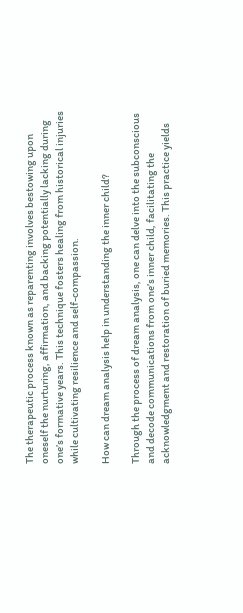The therapeutic process known as reparenting involves bestowing upon oneself the nurturing, affirmation, and backing potentially lacking during one’s formative years. This technique fosters healing from historical injuries while cultivating resilience and self-compassion.

How can dream analysis help in understanding the inner child?

Through the process of dream analysis, one can delve into the subconscious and decode communications from one’s inner child, facilitating the acknowledgment and restoration of buried memories. This practice yields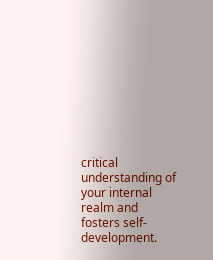critical understanding of your internal realm and fosters self-development.